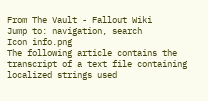From The Vault - Fallout Wiki
Jump to: navigation, search
Icon info.png
The following article contains the transcript of a text file containing localized strings used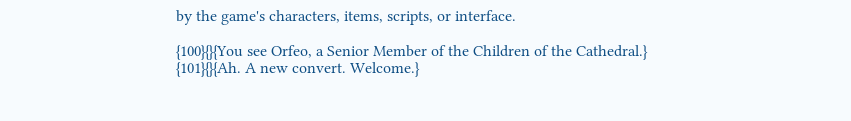by the game's characters, items, scripts, or interface.

{100}{}{You see Orfeo, a Senior Member of the Children of the Cathedral.}
{101}{}{Ah. A new convert. Welcome.}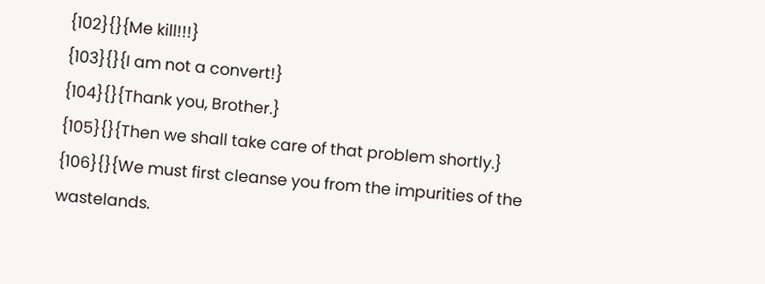{102}{}{Me kill!!!}
{103}{}{I am not a convert!}
{104}{}{Thank you, Brother.}
{105}{}{Then we shall take care of that problem shortly.}
{106}{}{We must first cleanse you from the impurities of the wastelands.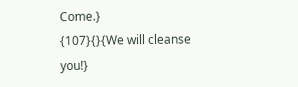Come.}
{107}{}{We will cleanse you!}